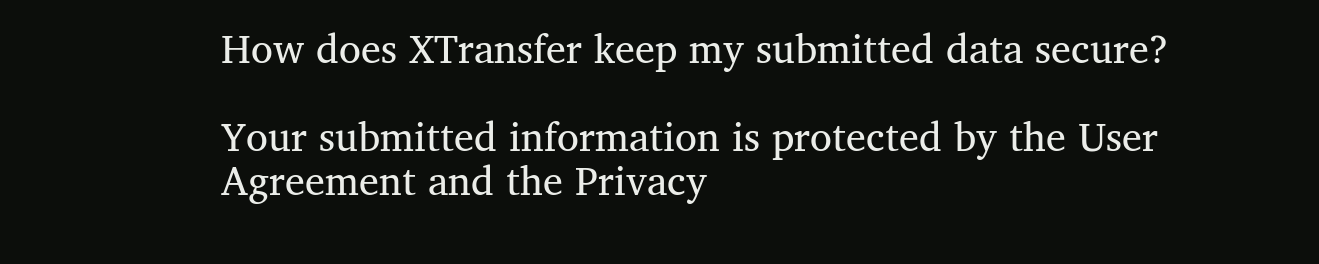How does XTransfer keep my submitted data secure?

Your submitted information is protected by the User Agreement and the Privacy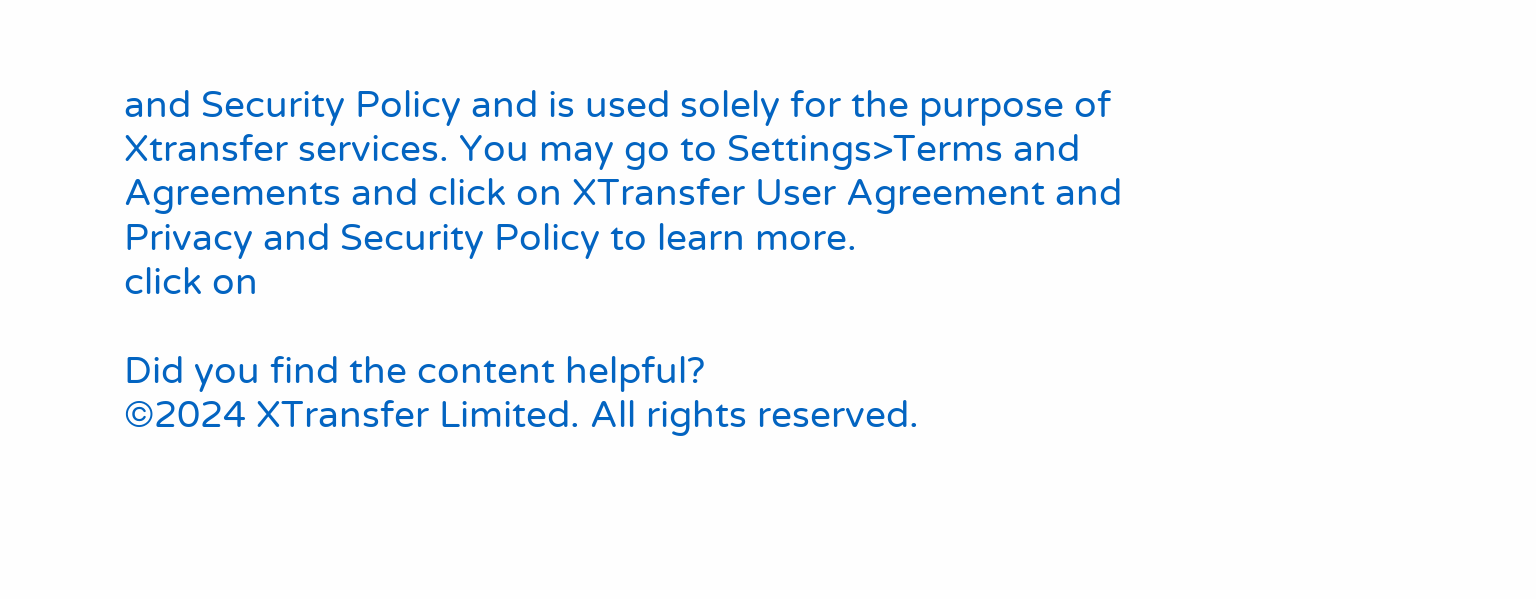and Security Policy and is used solely for the purpose of Xtransfer services. You may go to Settings>Terms and Agreements and click on XTransfer User Agreement and Privacy and Security Policy to learn more.
click on

Did you find the content helpful?
©2024 XTransfer Limited. All rights reserved.